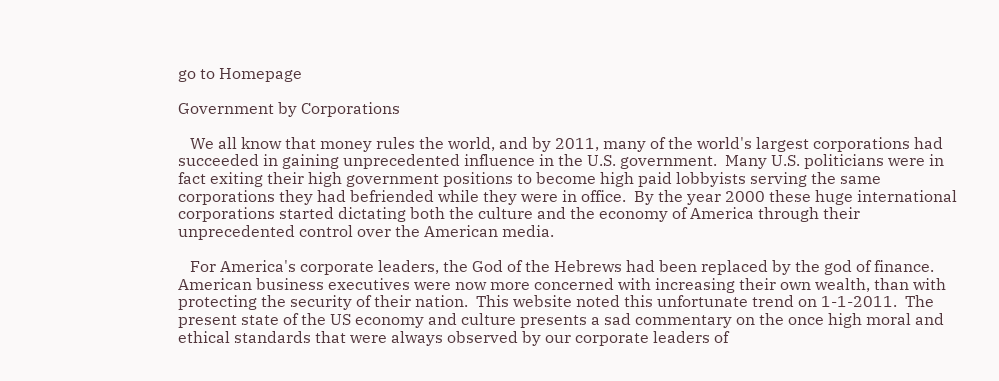go to Homepage

Government by Corporations

   We all know that money rules the world, and by 2011, many of the world's largest corporations had succeeded in gaining unprecedented influence in the U.S. government.  Many U.S. politicians were in fact exiting their high government positions to become high paid lobbyists serving the same corporations they had befriended while they were in office.  By the year 2000 these huge international corporations started dictating both the culture and the economy of America through their unprecedented control over the American media.

   For America's corporate leaders, the God of the Hebrews had been replaced by the god of finance.  American business executives were now more concerned with increasing their own wealth, than with protecting the security of their nation.  This website noted this unfortunate trend on 1-1-2011.  The present state of the US economy and culture presents a sad commentary on the once high moral and ethical standards that were always observed by our corporate leaders of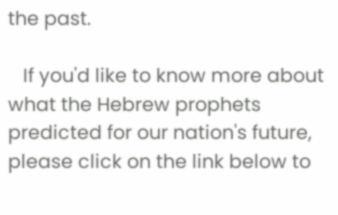the past.

   If you'd like to know more about what the Hebrew prophets predicted for our nation's future, please click on the link below to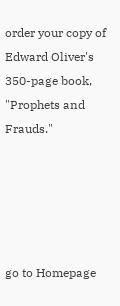order your copy of Edward Oliver's 350-page book, "Prophets and Frauds."





go to Homepage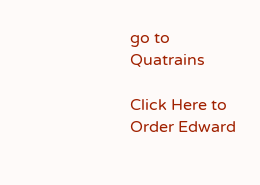go to Quatrains

Click Here to Order Edward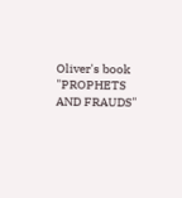Oliver's book "PROPHETS AND FRAUDS"